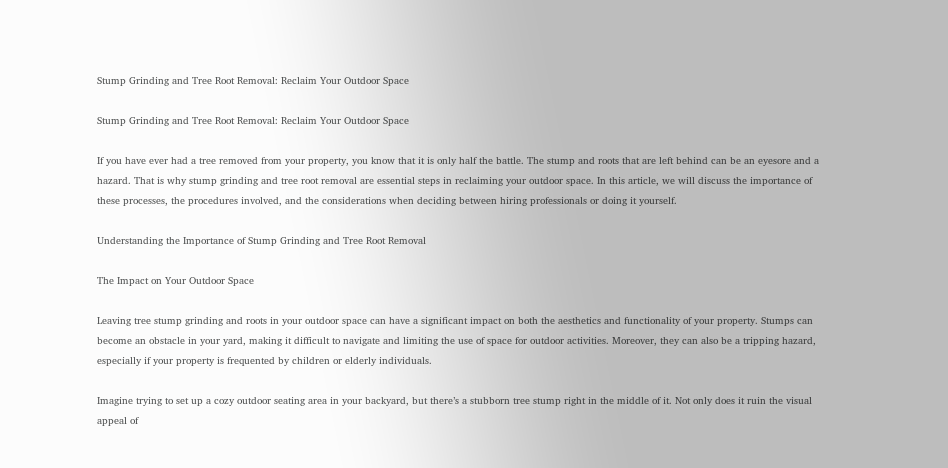Stump Grinding and Tree Root Removal: Reclaim Your Outdoor Space

Stump Grinding and Tree Root Removal: Reclaim Your Outdoor Space

If you have ever had a tree removed from your property, you know that it is only half the battle. The stump and roots that are left behind can be an eyesore and a hazard. That is why stump grinding and tree root removal are essential steps in reclaiming your outdoor space. In this article, we will discuss the importance of these processes, the procedures involved, and the considerations when deciding between hiring professionals or doing it yourself.

Understanding the Importance of Stump Grinding and Tree Root Removal

The Impact on Your Outdoor Space

Leaving tree stump grinding and roots in your outdoor space can have a significant impact on both the aesthetics and functionality of your property. Stumps can become an obstacle in your yard, making it difficult to navigate and limiting the use of space for outdoor activities. Moreover, they can also be a tripping hazard, especially if your property is frequented by children or elderly individuals.

Imagine trying to set up a cozy outdoor seating area in your backyard, but there’s a stubborn tree stump right in the middle of it. Not only does it ruin the visual appeal of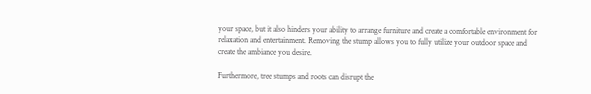your space, but it also hinders your ability to arrange furniture and create a comfortable environment for relaxation and entertainment. Removing the stump allows you to fully utilize your outdoor space and create the ambiance you desire.

Furthermore, tree stumps and roots can disrupt the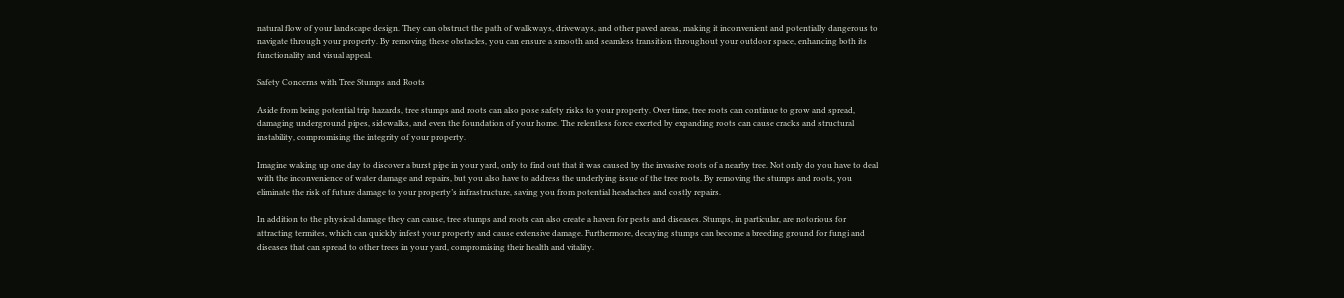natural flow of your landscape design. They can obstruct the path of walkways, driveways, and other paved areas, making it inconvenient and potentially dangerous to navigate through your property. By removing these obstacles, you can ensure a smooth and seamless transition throughout your outdoor space, enhancing both its functionality and visual appeal.

Safety Concerns with Tree Stumps and Roots

Aside from being potential trip hazards, tree stumps and roots can also pose safety risks to your property. Over time, tree roots can continue to grow and spread, damaging underground pipes, sidewalks, and even the foundation of your home. The relentless force exerted by expanding roots can cause cracks and structural instability, compromising the integrity of your property.

Imagine waking up one day to discover a burst pipe in your yard, only to find out that it was caused by the invasive roots of a nearby tree. Not only do you have to deal with the inconvenience of water damage and repairs, but you also have to address the underlying issue of the tree roots. By removing the stumps and roots, you eliminate the risk of future damage to your property’s infrastructure, saving you from potential headaches and costly repairs.

In addition to the physical damage they can cause, tree stumps and roots can also create a haven for pests and diseases. Stumps, in particular, are notorious for attracting termites, which can quickly infest your property and cause extensive damage. Furthermore, decaying stumps can become a breeding ground for fungi and diseases that can spread to other trees in your yard, compromising their health and vitality.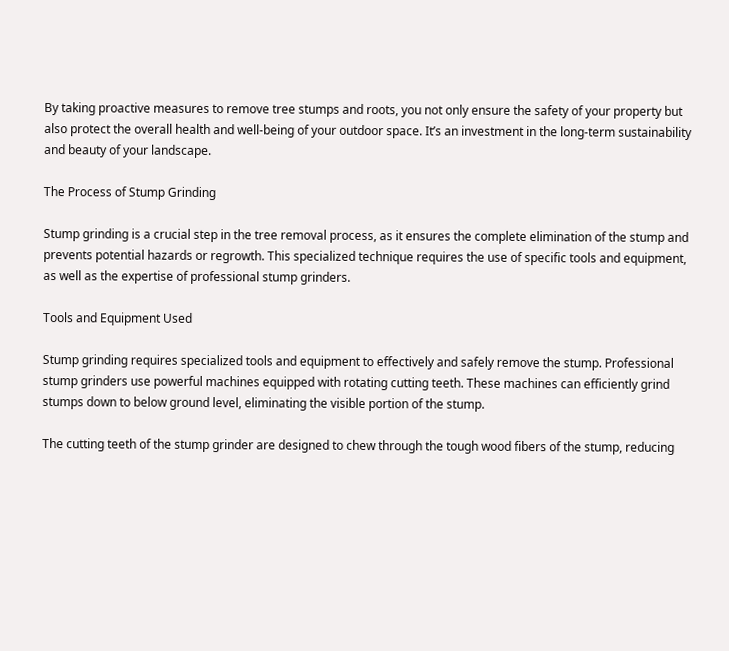By taking proactive measures to remove tree stumps and roots, you not only ensure the safety of your property but also protect the overall health and well-being of your outdoor space. It’s an investment in the long-term sustainability and beauty of your landscape.

The Process of Stump Grinding

Stump grinding is a crucial step in the tree removal process, as it ensures the complete elimination of the stump and prevents potential hazards or regrowth. This specialized technique requires the use of specific tools and equipment, as well as the expertise of professional stump grinders.

Tools and Equipment Used

Stump grinding requires specialized tools and equipment to effectively and safely remove the stump. Professional stump grinders use powerful machines equipped with rotating cutting teeth. These machines can efficiently grind stumps down to below ground level, eliminating the visible portion of the stump.

The cutting teeth of the stump grinder are designed to chew through the tough wood fibers of the stump, reducing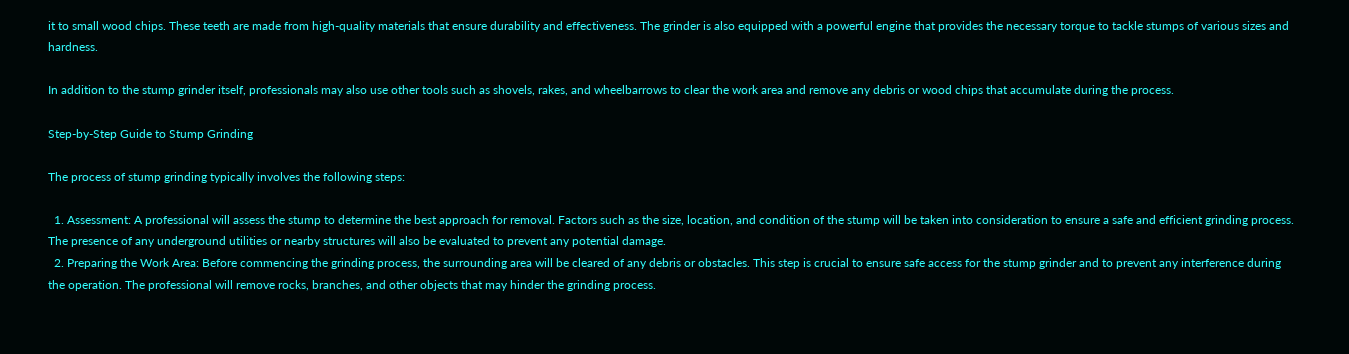it to small wood chips. These teeth are made from high-quality materials that ensure durability and effectiveness. The grinder is also equipped with a powerful engine that provides the necessary torque to tackle stumps of various sizes and hardness.

In addition to the stump grinder itself, professionals may also use other tools such as shovels, rakes, and wheelbarrows to clear the work area and remove any debris or wood chips that accumulate during the process.

Step-by-Step Guide to Stump Grinding

The process of stump grinding typically involves the following steps:

  1. Assessment: A professional will assess the stump to determine the best approach for removal. Factors such as the size, location, and condition of the stump will be taken into consideration to ensure a safe and efficient grinding process. The presence of any underground utilities or nearby structures will also be evaluated to prevent any potential damage.
  2. Preparing the Work Area: Before commencing the grinding process, the surrounding area will be cleared of any debris or obstacles. This step is crucial to ensure safe access for the stump grinder and to prevent any interference during the operation. The professional will remove rocks, branches, and other objects that may hinder the grinding process.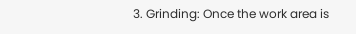3. Grinding: Once the work area is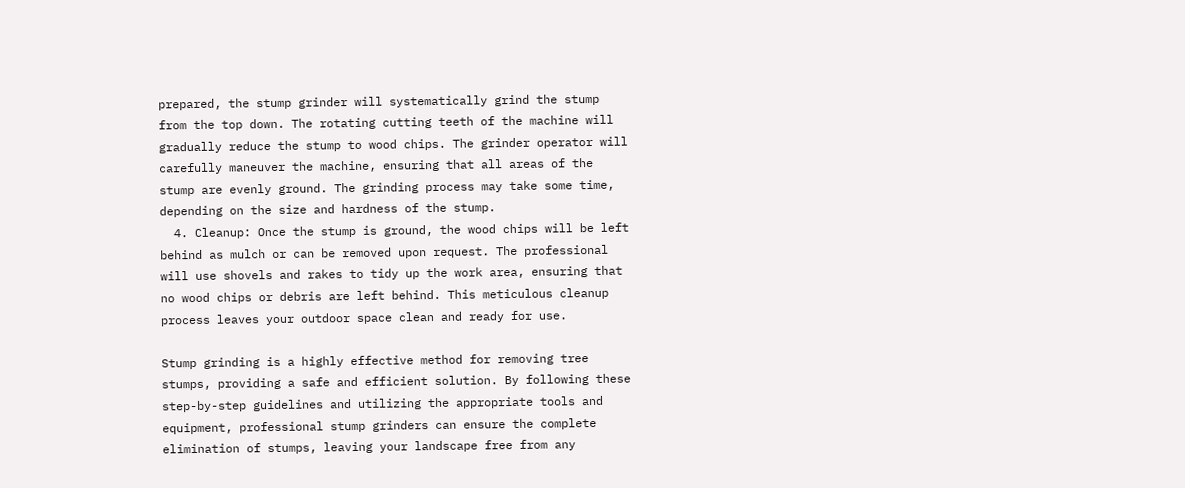prepared, the stump grinder will systematically grind the stump from the top down. The rotating cutting teeth of the machine will gradually reduce the stump to wood chips. The grinder operator will carefully maneuver the machine, ensuring that all areas of the stump are evenly ground. The grinding process may take some time, depending on the size and hardness of the stump.
  4. Cleanup: Once the stump is ground, the wood chips will be left behind as mulch or can be removed upon request. The professional will use shovels and rakes to tidy up the work area, ensuring that no wood chips or debris are left behind. This meticulous cleanup process leaves your outdoor space clean and ready for use.

Stump grinding is a highly effective method for removing tree stumps, providing a safe and efficient solution. By following these step-by-step guidelines and utilizing the appropriate tools and equipment, professional stump grinders can ensure the complete elimination of stumps, leaving your landscape free from any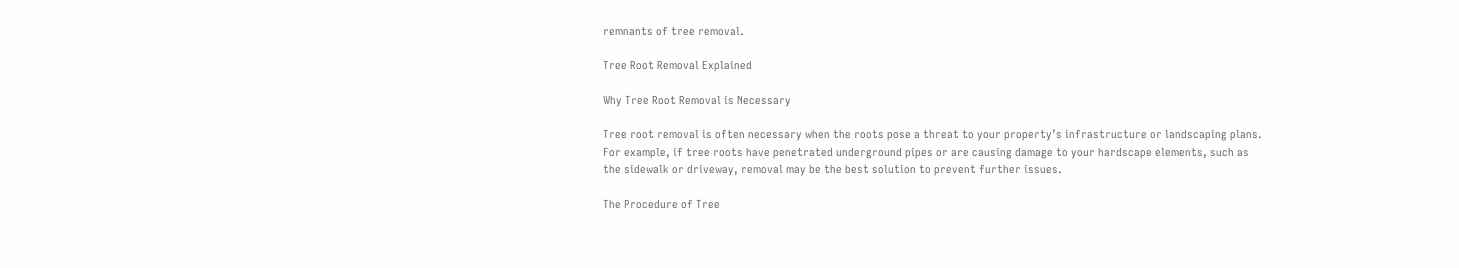remnants of tree removal.

Tree Root Removal Explained

Why Tree Root Removal is Necessary

Tree root removal is often necessary when the roots pose a threat to your property’s infrastructure or landscaping plans. For example, if tree roots have penetrated underground pipes or are causing damage to your hardscape elements, such as the sidewalk or driveway, removal may be the best solution to prevent further issues.

The Procedure of Tree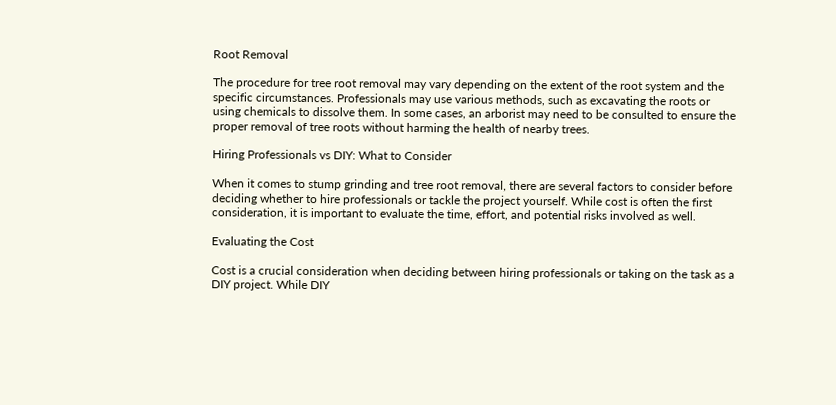Root Removal

The procedure for tree root removal may vary depending on the extent of the root system and the specific circumstances. Professionals may use various methods, such as excavating the roots or using chemicals to dissolve them. In some cases, an arborist may need to be consulted to ensure the proper removal of tree roots without harming the health of nearby trees.

Hiring Professionals vs DIY: What to Consider

When it comes to stump grinding and tree root removal, there are several factors to consider before deciding whether to hire professionals or tackle the project yourself. While cost is often the first consideration, it is important to evaluate the time, effort, and potential risks involved as well.

Evaluating the Cost

Cost is a crucial consideration when deciding between hiring professionals or taking on the task as a DIY project. While DIY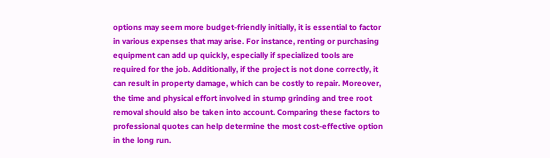options may seem more budget-friendly initially, it is essential to factor in various expenses that may arise. For instance, renting or purchasing equipment can add up quickly, especially if specialized tools are required for the job. Additionally, if the project is not done correctly, it can result in property damage, which can be costly to repair. Moreover, the time and physical effort involved in stump grinding and tree root removal should also be taken into account. Comparing these factors to professional quotes can help determine the most cost-effective option in the long run.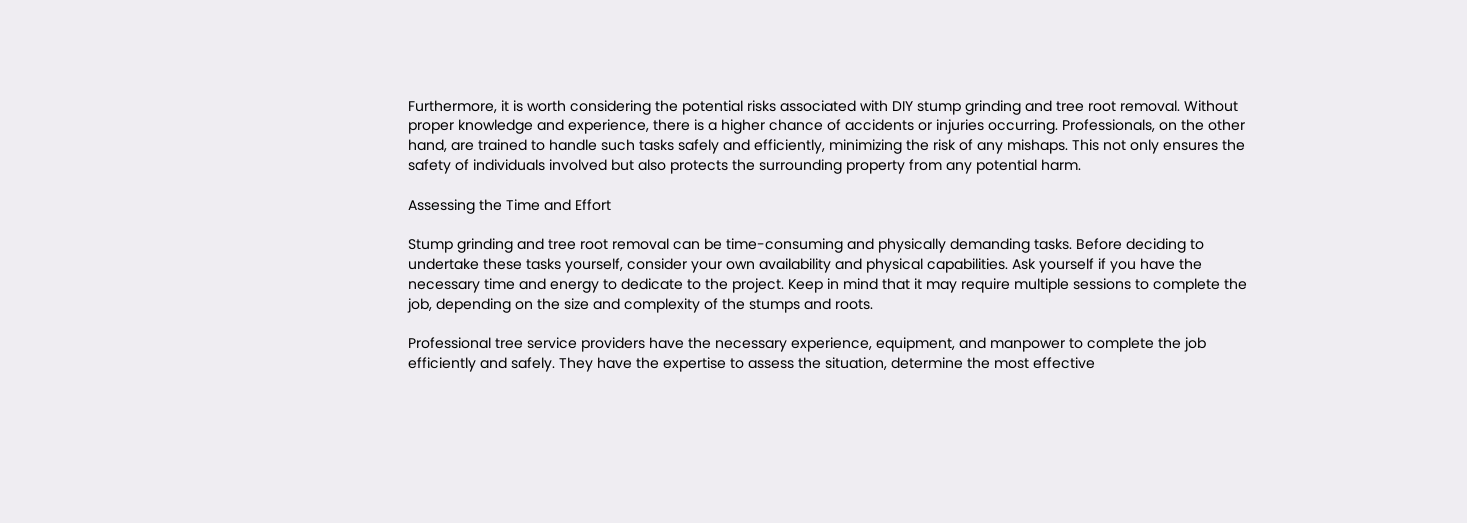Furthermore, it is worth considering the potential risks associated with DIY stump grinding and tree root removal. Without proper knowledge and experience, there is a higher chance of accidents or injuries occurring. Professionals, on the other hand, are trained to handle such tasks safely and efficiently, minimizing the risk of any mishaps. This not only ensures the safety of individuals involved but also protects the surrounding property from any potential harm.

Assessing the Time and Effort

Stump grinding and tree root removal can be time-consuming and physically demanding tasks. Before deciding to undertake these tasks yourself, consider your own availability and physical capabilities. Ask yourself if you have the necessary time and energy to dedicate to the project. Keep in mind that it may require multiple sessions to complete the job, depending on the size and complexity of the stumps and roots.

Professional tree service providers have the necessary experience, equipment, and manpower to complete the job efficiently and safely. They have the expertise to assess the situation, determine the most effective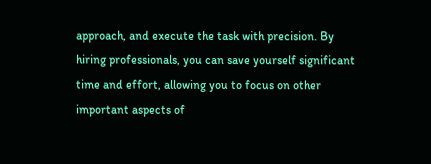approach, and execute the task with precision. By hiring professionals, you can save yourself significant time and effort, allowing you to focus on other important aspects of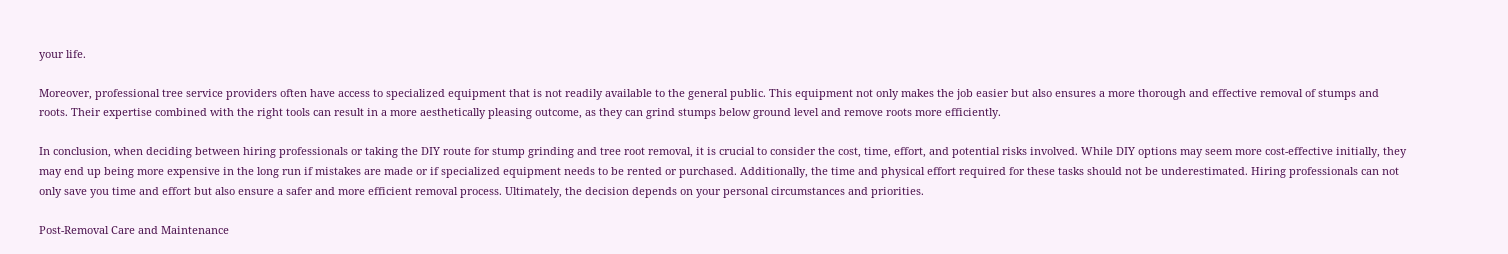your life.

Moreover, professional tree service providers often have access to specialized equipment that is not readily available to the general public. This equipment not only makes the job easier but also ensures a more thorough and effective removal of stumps and roots. Their expertise combined with the right tools can result in a more aesthetically pleasing outcome, as they can grind stumps below ground level and remove roots more efficiently.

In conclusion, when deciding between hiring professionals or taking the DIY route for stump grinding and tree root removal, it is crucial to consider the cost, time, effort, and potential risks involved. While DIY options may seem more cost-effective initially, they may end up being more expensive in the long run if mistakes are made or if specialized equipment needs to be rented or purchased. Additionally, the time and physical effort required for these tasks should not be underestimated. Hiring professionals can not only save you time and effort but also ensure a safer and more efficient removal process. Ultimately, the decision depends on your personal circumstances and priorities.

Post-Removal Care and Maintenance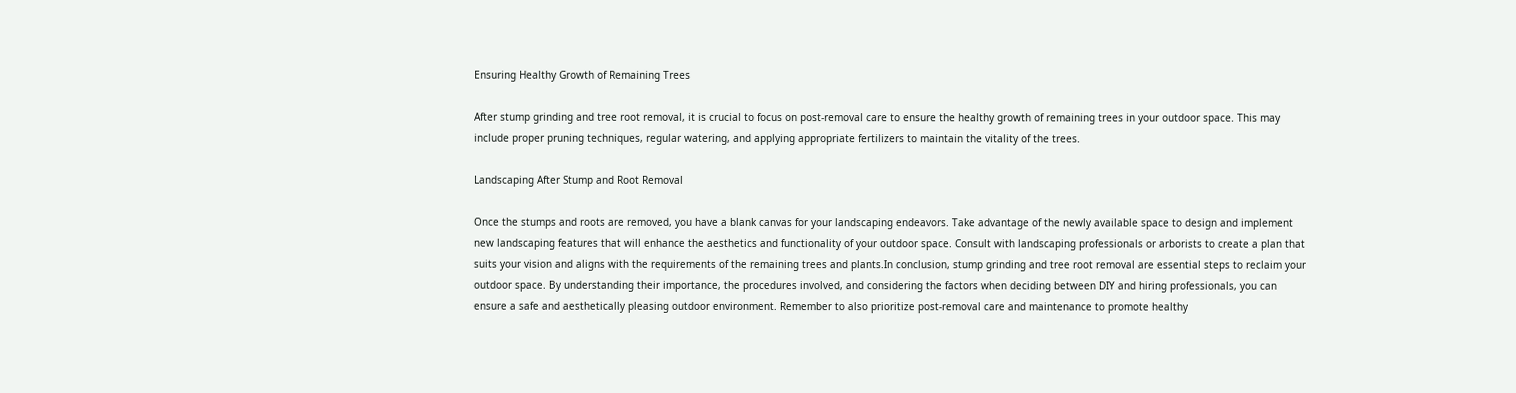Ensuring Healthy Growth of Remaining Trees

After stump grinding and tree root removal, it is crucial to focus on post-removal care to ensure the healthy growth of remaining trees in your outdoor space. This may include proper pruning techniques, regular watering, and applying appropriate fertilizers to maintain the vitality of the trees.

Landscaping After Stump and Root Removal

Once the stumps and roots are removed, you have a blank canvas for your landscaping endeavors. Take advantage of the newly available space to design and implement new landscaping features that will enhance the aesthetics and functionality of your outdoor space. Consult with landscaping professionals or arborists to create a plan that suits your vision and aligns with the requirements of the remaining trees and plants.In conclusion, stump grinding and tree root removal are essential steps to reclaim your outdoor space. By understanding their importance, the procedures involved, and considering the factors when deciding between DIY and hiring professionals, you can ensure a safe and aesthetically pleasing outdoor environment. Remember to also prioritize post-removal care and maintenance to promote healthy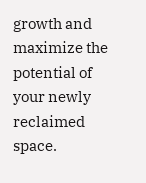growth and maximize the potential of your newly reclaimed space.